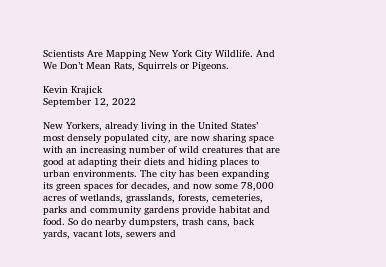Scientists Are Mapping New York City Wildlife. And We Don’t Mean Rats, Squirrels or Pigeons.

Kevin Krajick
September 12, 2022

New Yorkers, already living in the United States’ most densely populated city, are now sharing space with an increasing number of wild creatures that are good at adapting their diets and hiding places to urban environments. The city has been expanding its green spaces for decades, and now some 78,000 acres of wetlands, grasslands, forests, cemeteries, parks and community gardens provide habitat and food. So do nearby dumpsters, trash cans, back yards, vacant lots, sewers and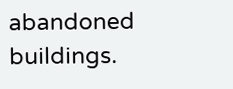abandoned buildings.